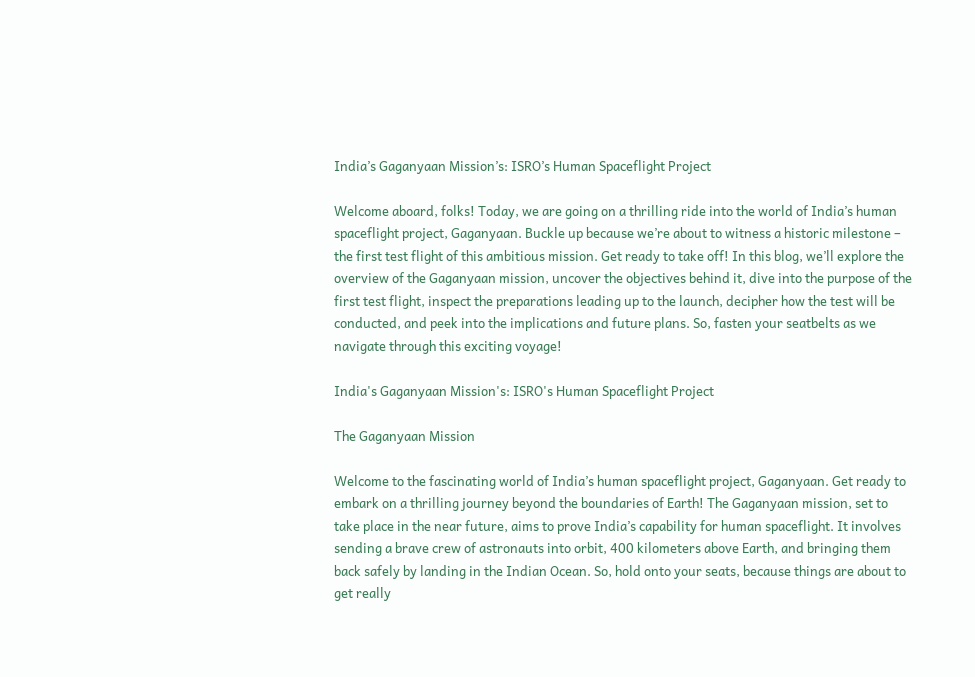India’s Gaganyaan Mission’s: ISRO’s Human Spaceflight Project

Welcome aboard, folks! Today, we are going on a thrilling ride into the world of India’s human spaceflight project, Gaganyaan. Buckle up because we’re about to witness a historic milestone – the first test flight of this ambitious mission. Get ready to take off! In this blog, we’ll explore the overview of the Gaganyaan mission, uncover the objectives behind it, dive into the purpose of the first test flight, inspect the preparations leading up to the launch, decipher how the test will be conducted, and peek into the implications and future plans. So, fasten your seatbelts as we navigate through this exciting voyage!

India's Gaganyaan Mission's: ISRO's Human Spaceflight Project

The Gaganyaan Mission

Welcome to the fascinating world of India’s human spaceflight project, Gaganyaan. Get ready to embark on a thrilling journey beyond the boundaries of Earth! The Gaganyaan mission, set to take place in the near future, aims to prove India’s capability for human spaceflight. It involves sending a brave crew of astronauts into orbit, 400 kilometers above Earth, and bringing them back safely by landing in the Indian Ocean. So, hold onto your seats, because things are about to get really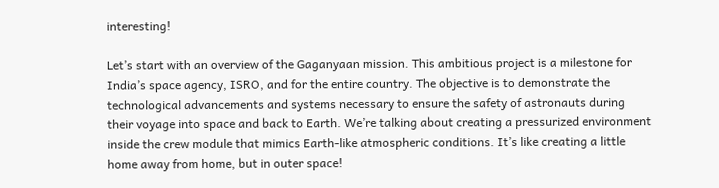interesting!

Let’s start with an overview of the Gaganyaan mission. This ambitious project is a milestone for India’s space agency, ISRO, and for the entire country. The objective is to demonstrate the technological advancements and systems necessary to ensure the safety of astronauts during their voyage into space and back to Earth. We’re talking about creating a pressurized environment inside the crew module that mimics Earth-like atmospheric conditions. It’s like creating a little home away from home, but in outer space!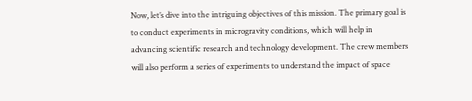Now, let’s dive into the intriguing objectives of this mission. The primary goal is to conduct experiments in microgravity conditions, which will help in advancing scientific research and technology development. The crew members will also perform a series of experiments to understand the impact of space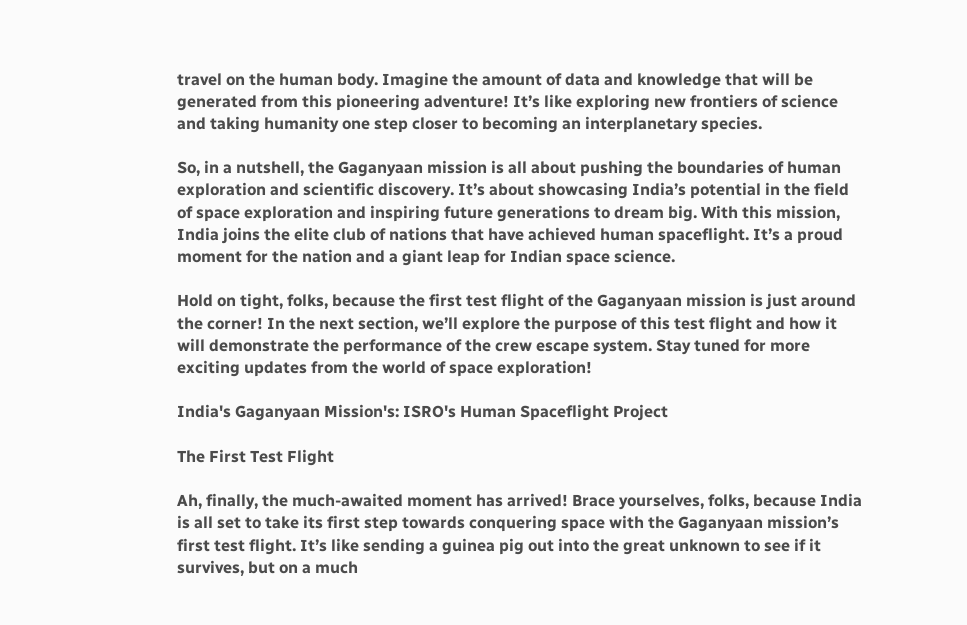travel on the human body. Imagine the amount of data and knowledge that will be generated from this pioneering adventure! It’s like exploring new frontiers of science and taking humanity one step closer to becoming an interplanetary species.

So, in a nutshell, the Gaganyaan mission is all about pushing the boundaries of human exploration and scientific discovery. It’s about showcasing India’s potential in the field of space exploration and inspiring future generations to dream big. With this mission, India joins the elite club of nations that have achieved human spaceflight. It’s a proud moment for the nation and a giant leap for Indian space science.

Hold on tight, folks, because the first test flight of the Gaganyaan mission is just around the corner! In the next section, we’ll explore the purpose of this test flight and how it will demonstrate the performance of the crew escape system. Stay tuned for more exciting updates from the world of space exploration!

India's Gaganyaan Mission's: ISRO's Human Spaceflight Project

The First Test Flight

Ah, finally, the much-awaited moment has arrived! Brace yourselves, folks, because India is all set to take its first step towards conquering space with the Gaganyaan mission’s first test flight. It’s like sending a guinea pig out into the great unknown to see if it survives, but on a much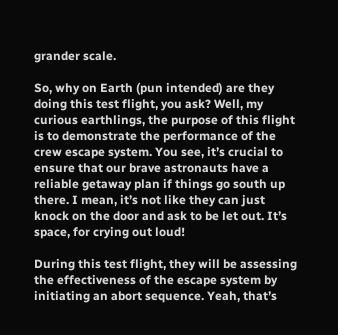grander scale.

So, why on Earth (pun intended) are they doing this test flight, you ask? Well, my curious earthlings, the purpose of this flight is to demonstrate the performance of the crew escape system. You see, it’s crucial to ensure that our brave astronauts have a reliable getaway plan if things go south up there. I mean, it’s not like they can just knock on the door and ask to be let out. It’s space, for crying out loud!

During this test flight, they will be assessing the effectiveness of the escape system by initiating an abort sequence. Yeah, that’s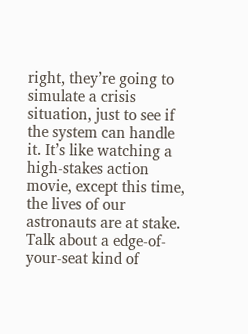right, they’re going to simulate a crisis situation, just to see if the system can handle it. It’s like watching a high-stakes action movie, except this time, the lives of our astronauts are at stake. Talk about a edge-of-your-seat kind of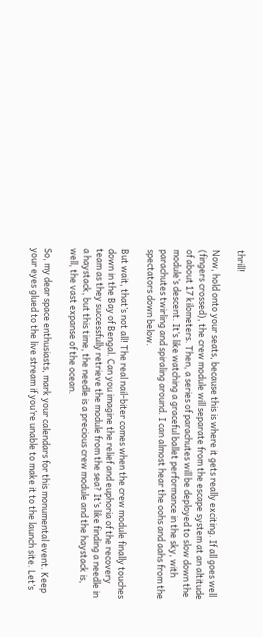thrill!

Now, hold onto your seats, because this is where it gets really exciting. If all goes well (fingers crossed), the crew module will separate from the escape system at an altitude of about 17 kilometers. Then, a series of parachutes will be deployed to slow down the module’s descent. It’s like watching a graceful ballet performance in the sky, with parachutes twirling and spiraling around. I can almost hear the oohs and aahs from the spectators down below.

But wait, that’s not all! The real nail-biter comes when the crew module finally touches down in the Bay of Bengal. Can you imagine the relief and euphoria of the recovery team as they successfully retrieve the module from the sea? It’s like finding a needle in a haystack, but this time, the needle is a precious crew module and the haystack is, well, the vast expanse of the ocean.

So, my dear space enthusiasts, mark your calendars for this monumental event. Keep your eyes glued to the live stream if you’re unable to make it to the launch site. Let’s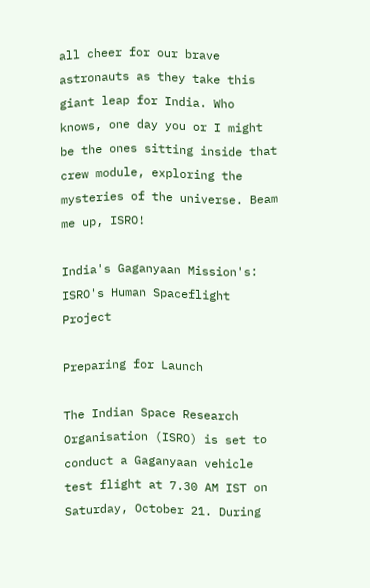all cheer for our brave astronauts as they take this giant leap for India. Who knows, one day you or I might be the ones sitting inside that crew module, exploring the mysteries of the universe. Beam me up, ISRO!

India's Gaganyaan Mission's: ISRO's Human Spaceflight Project

Preparing for Launch

The Indian Space Research Organisation (ISRO) is set to conduct a Gaganyaan vehicle test flight at 7.30 AM IST on Saturday, October 21. During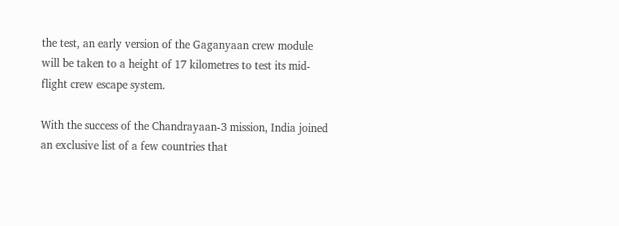the test, an early version of the Gaganyaan crew module will be taken to a height of 17 kilometres to test its mid-flight crew escape system.

With the success of the Chandrayaan-3 mission, India joined an exclusive list of a few countries that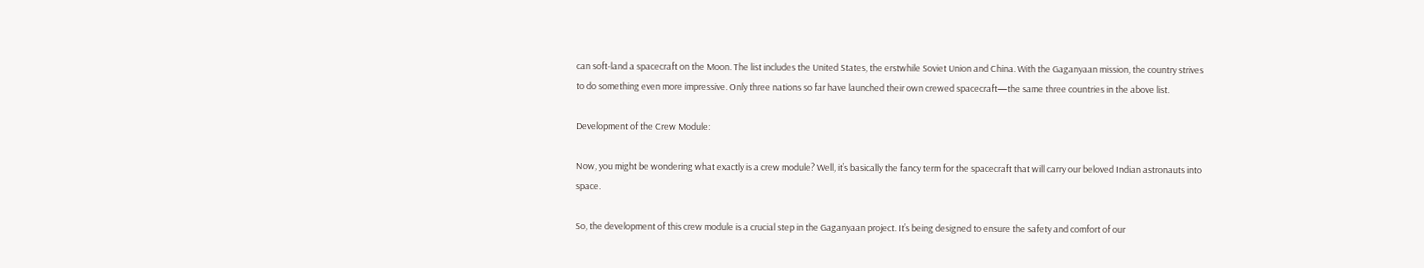can soft-land a spacecraft on the Moon. The list includes the United States, the erstwhile Soviet Union and China. With the Gaganyaan mission, the country strives to do something even more impressive. Only three nations so far have launched their own crewed spacecraft—the same three countries in the above list.

Development of the Crew Module:

Now, you might be wondering what exactly is a crew module? Well, it’s basically the fancy term for the spacecraft that will carry our beloved Indian astronauts into space.

So, the development of this crew module is a crucial step in the Gaganyaan project. It’s being designed to ensure the safety and comfort of our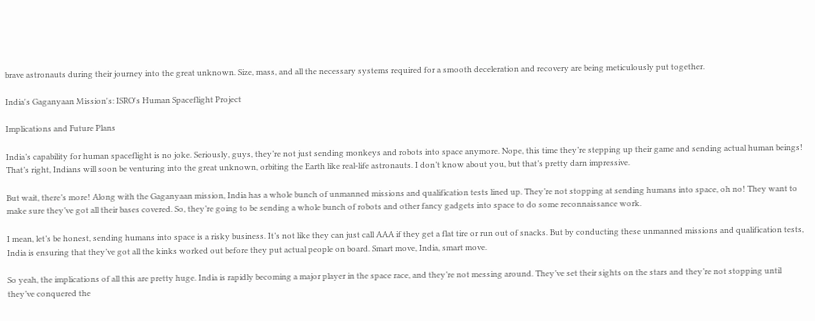brave astronauts during their journey into the great unknown. Size, mass, and all the necessary systems required for a smooth deceleration and recovery are being meticulously put together.

India's Gaganyaan Mission's: ISRO's Human Spaceflight Project

Implications and Future Plans

India’s capability for human spaceflight is no joke. Seriously, guys, they’re not just sending monkeys and robots into space anymore. Nope, this time they’re stepping up their game and sending actual human beings! That’s right, Indians will soon be venturing into the great unknown, orbiting the Earth like real-life astronauts. I don’t know about you, but that’s pretty darn impressive.

But wait, there’s more! Along with the Gaganyaan mission, India has a whole bunch of unmanned missions and qualification tests lined up. They’re not stopping at sending humans into space, oh no! They want to make sure they’ve got all their bases covered. So, they’re going to be sending a whole bunch of robots and other fancy gadgets into space to do some reconnaissance work.

I mean, let’s be honest, sending humans into space is a risky business. It’s not like they can just call AAA if they get a flat tire or run out of snacks. But by conducting these unmanned missions and qualification tests, India is ensuring that they’ve got all the kinks worked out before they put actual people on board. Smart move, India, smart move.

So yeah, the implications of all this are pretty huge. India is rapidly becoming a major player in the space race, and they’re not messing around. They’ve set their sights on the stars and they’re not stopping until they’ve conquered the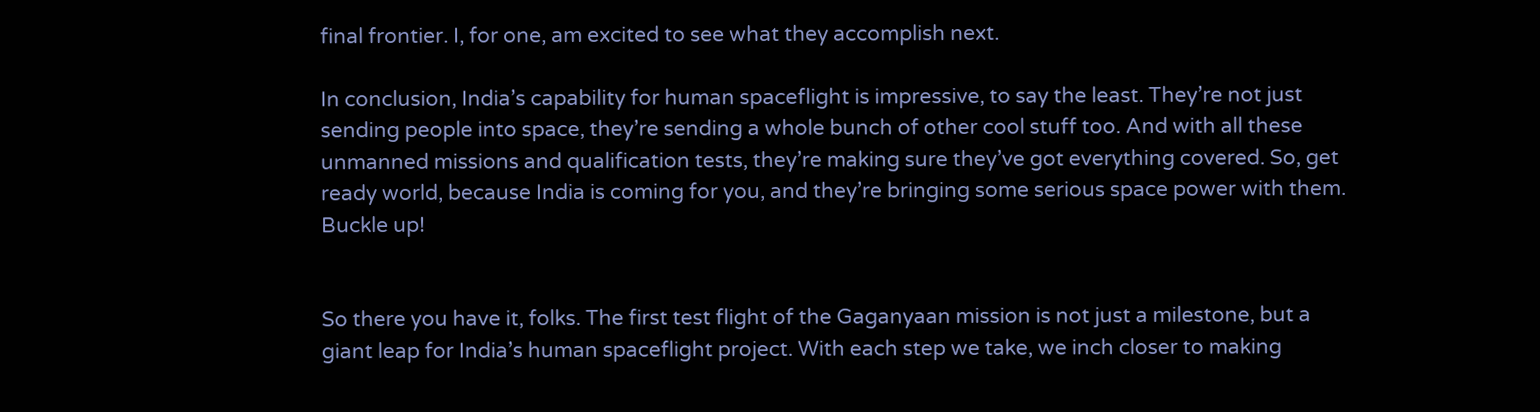final frontier. I, for one, am excited to see what they accomplish next.

In conclusion, India’s capability for human spaceflight is impressive, to say the least. They’re not just sending people into space, they’re sending a whole bunch of other cool stuff too. And with all these unmanned missions and qualification tests, they’re making sure they’ve got everything covered. So, get ready world, because India is coming for you, and they’re bringing some serious space power with them. Buckle up!


So there you have it, folks. The first test flight of the Gaganyaan mission is not just a milestone, but a giant leap for India’s human spaceflight project. With each step we take, we inch closer to making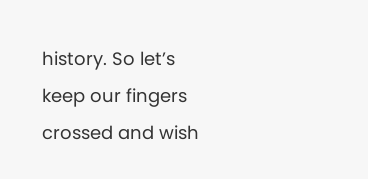history. So let’s keep our fingers crossed and wish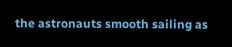the astronauts smooth sailing as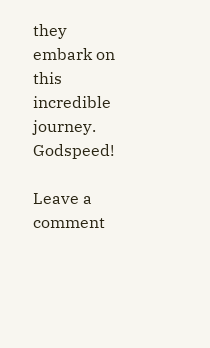they embark on this incredible journey. Godspeed!

Leave a comment